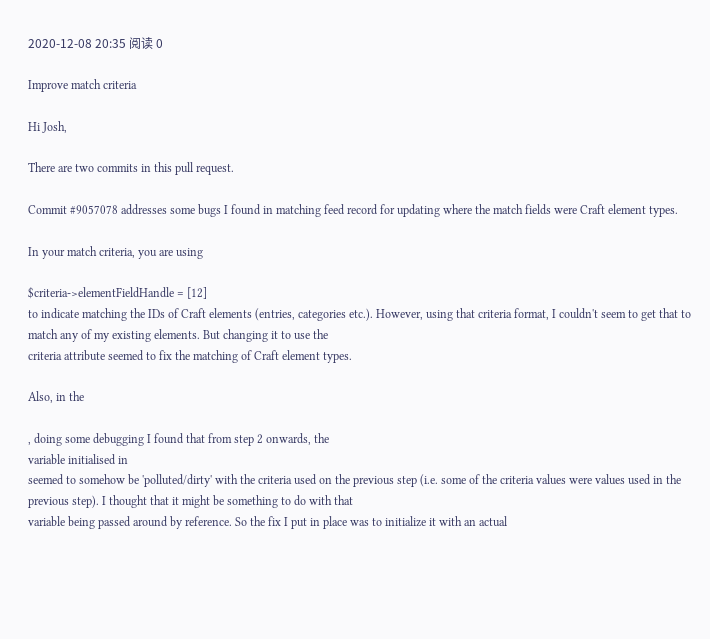2020-12-08 20:35 阅读 0

Improve match criteria

Hi Josh,

There are two commits in this pull request.

Commit #9057078 addresses some bugs I found in matching feed record for updating where the match fields were Craft element types.

In your match criteria, you are using

$criteria->elementFieldHandle = [12]
to indicate matching the IDs of Craft elements (entries, categories etc.). However, using that criteria format, I couldn't seem to get that to match any of my existing elements. But changing it to use the
criteria attribute seemed to fix the matching of Craft element types.

Also, in the

, doing some debugging I found that from step 2 onwards, the
variable initialised in
seemed to somehow be 'polluted/dirty' with the criteria used on the previous step (i.e. some of the criteria values were values used in the previous step). I thought that it might be something to do with that
variable being passed around by reference. So the fix I put in place was to initialize it with an actual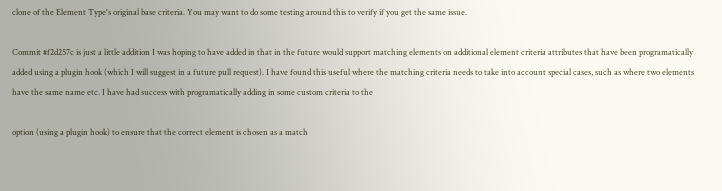clone of the Element Type's original base criteria. You may want to do some testing around this to verify if you get the same issue.

Commit #f2d257c is just a little addition I was hoping to have added in that in the future would support matching elements on additional element criteria attributes that have been programatically added using a plugin hook (which I will suggest in a future pull request). I have found this useful where the matching criteria needs to take into account special cases, such as where two elements have the same name etc. I have had success with programatically adding in some custom criteria to the

option (using a plugin hook) to ensure that the correct element is chosen as a match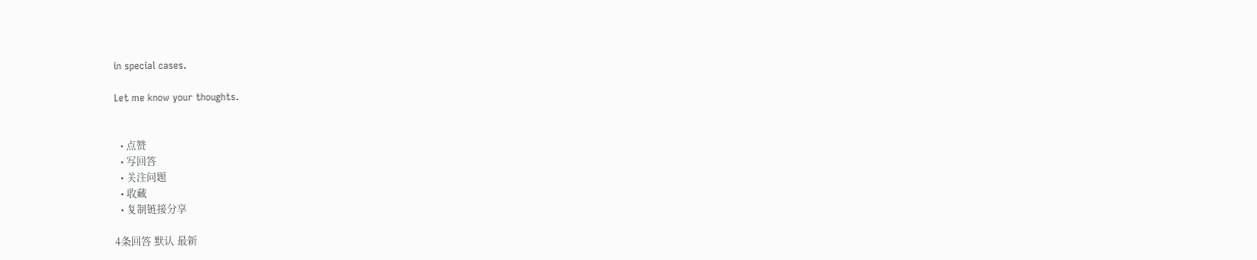in special cases.

Let me know your thoughts.


  • 点赞
  • 写回答
  • 关注问题
  • 收藏
  • 复制链接分享

4条回答 默认 最新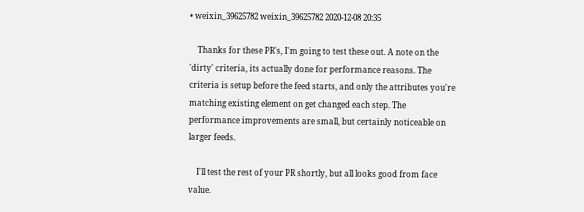• weixin_39625782 weixin_39625782 2020-12-08 20:35

    Thanks for these PR's, I'm going to test these out. A note on the 'dirty' criteria, its actually done for performance reasons. The criteria is setup before the feed starts, and only the attributes you're matching existing element on get changed each step. The performance improvements are small, but certainly noticeable on larger feeds.

    I'll test the rest of your PR shortly, but all looks good from face value.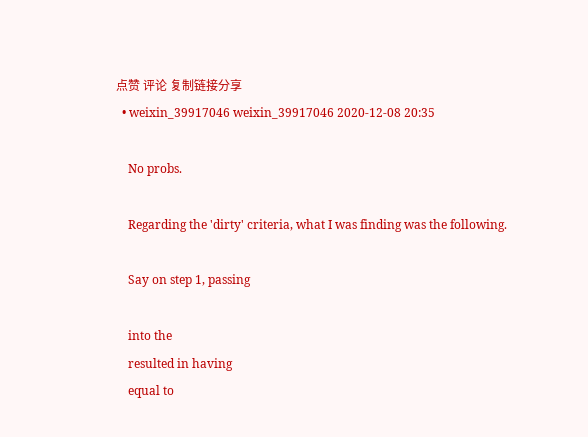点赞 评论 复制链接分享
  • weixin_39917046 weixin_39917046 2020-12-08 20:35

    No probs.

    Regarding the 'dirty' criteria, what I was finding was the following.

    Say on step 1, passing

    into the
    resulted in having
    equal to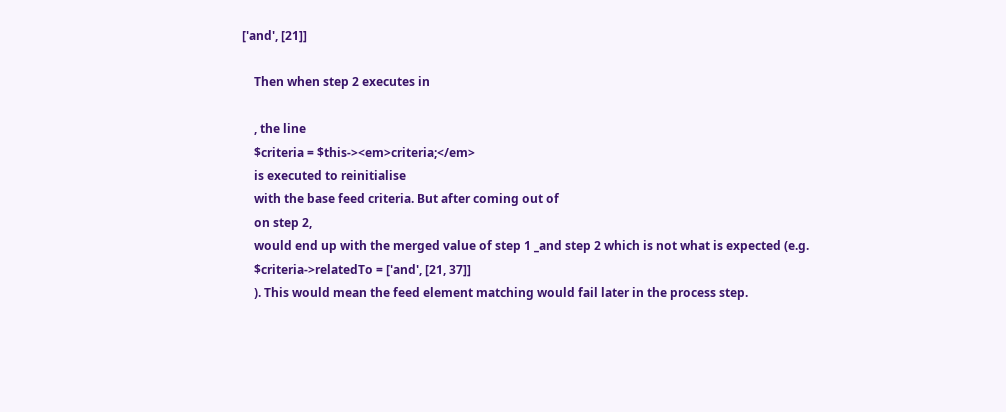['and', [21]]

    Then when step 2 executes in

    , the line
    $criteria = $this-><em>criteria;</em>
    is executed to reinitialise
    with the base feed criteria. But after coming out of
    on step 2,
    would end up with the merged value of step 1 _and step 2 which is not what is expected (e.g.
    $criteria->relatedTo = ['and', [21, 37]]
    ). This would mean the feed element matching would fail later in the process step.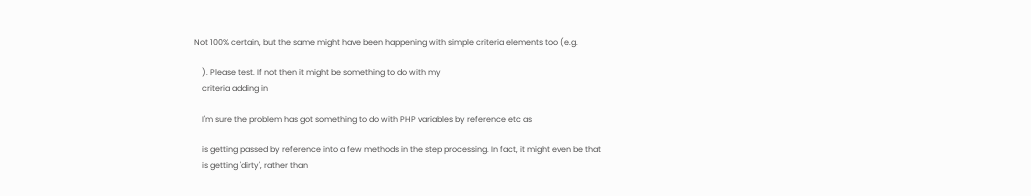Not 100% certain, but the same might have been happening with simple criteria elements too (e.g.

    ). Please test. If not then it might be something to do with my
    criteria adding in

    I'm sure the problem has got something to do with PHP variables by reference etc as

    is getting passed by reference into a few methods in the step processing. In fact, it might even be that
    is getting 'dirty', rather than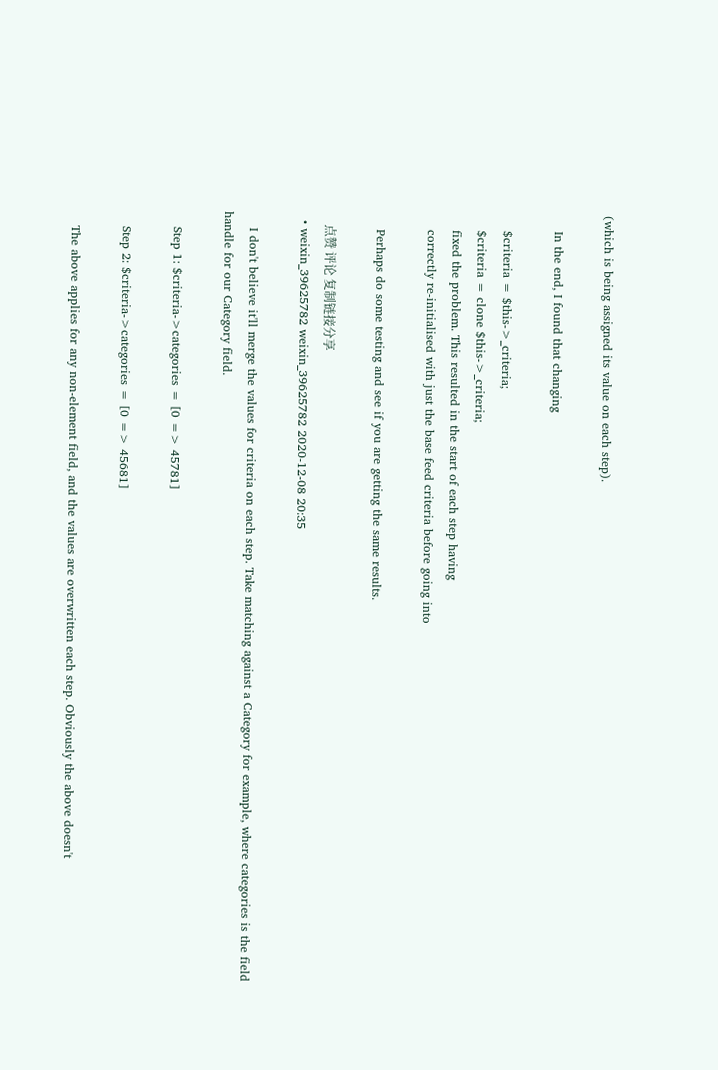(which is being assigned its value on each step).

    In the end, I found that changing

    $criteria = $this->_criteria;
    $criteria = clone $this->_criteria;
    fixed the problem. This resulted in the start of each step having
    correctly re-initialised with just the base feed criteria before going into

    Perhaps do some testing and see if you are getting the same results.

    点赞 评论 复制链接分享
  • weixin_39625782 weixin_39625782 2020-12-08 20:35

    I don't believe it'll merge the values for criteria on each step. Take matching against a Category for example, where categories is the field handle for our Category field.

    Step 1: $criteria->categories = [0 => 45781]

    Step 2: $criteria->categories = [0 => 45681]

    The above applies for any non-element field, and the values are overwritten each step. Obviously the above doesn't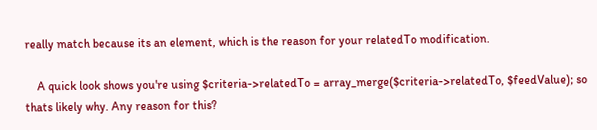really match because its an element, which is the reason for your relatedTo modification.

    A quick look shows you're using $criteria->relatedTo = array_merge($criteria->relatedTo, $feedValue); so thats likely why. Any reason for this?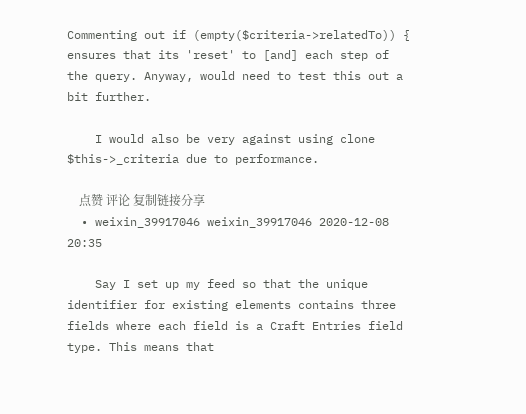Commenting out if (empty($criteria->relatedTo)) { ensures that its 'reset' to [and] each step of the query. Anyway, would need to test this out a bit further.

    I would also be very against using clone $this->_criteria due to performance.

    点赞 评论 复制链接分享
  • weixin_39917046 weixin_39917046 2020-12-08 20:35

    Say I set up my feed so that the unique identifier for existing elements contains three fields where each field is a Craft Entries field type. This means that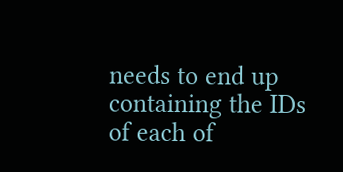needs to end up containing the IDs of each of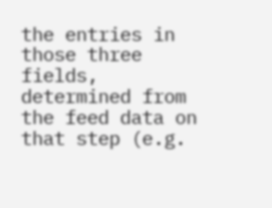the entries in those three fields, determined from the feed data on that step (e.g.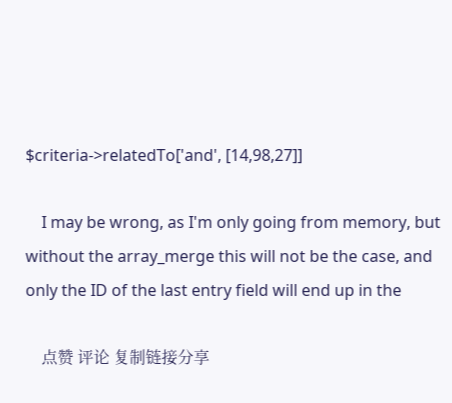$criteria->relatedTo['and', [14,98,27]]

    I may be wrong, as I'm only going from memory, but without the array_merge this will not be the case, and only the ID of the last entry field will end up in the

    点赞 评论 复制链接分享